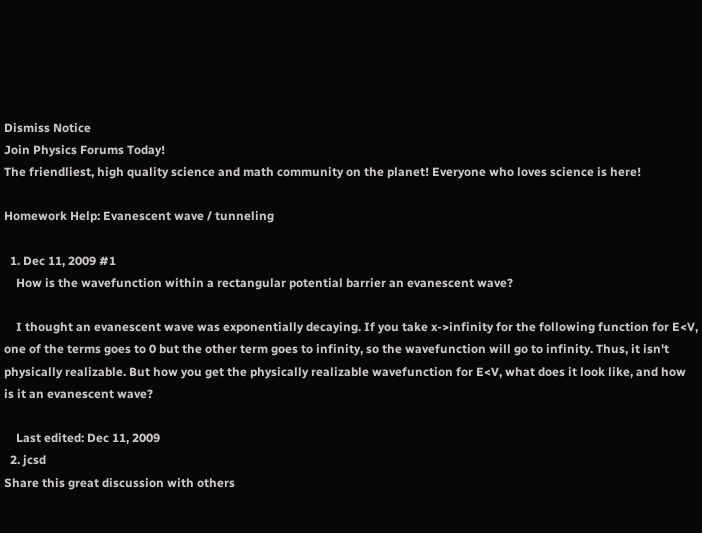Dismiss Notice
Join Physics Forums Today!
The friendliest, high quality science and math community on the planet! Everyone who loves science is here!

Homework Help: Evanescent wave / tunneling

  1. Dec 11, 2009 #1
    How is the wavefunction within a rectangular potential barrier an evanescent wave?

    I thought an evanescent wave was exponentially decaying. If you take x->infinity for the following function for E<V, one of the terms goes to 0 but the other term goes to infinity, so the wavefunction will go to infinity. Thus, it isn't physically realizable. But how you get the physically realizable wavefunction for E<V, what does it look like, and how is it an evanescent wave?

    Last edited: Dec 11, 2009
  2. jcsd
Share this great discussion with others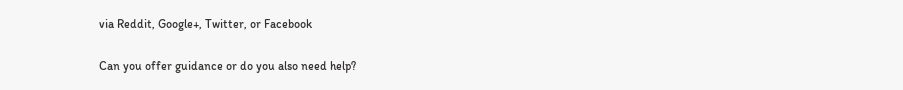via Reddit, Google+, Twitter, or Facebook

Can you offer guidance or do you also need help?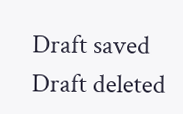Draft saved Draft deleted